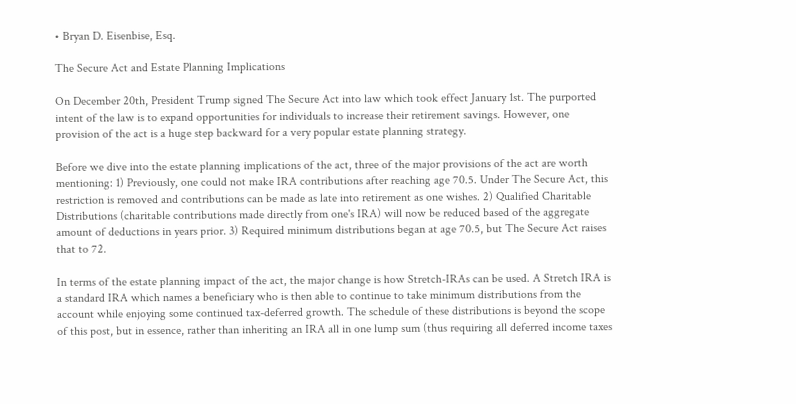• Bryan D. Eisenbise, Esq.

The Secure Act and Estate Planning Implications

On December 20th, President Trump signed The Secure Act into law which took effect January 1st. The purported intent of the law is to expand opportunities for individuals to increase their retirement savings. However, one provision of the act is a huge step backward for a very popular estate planning strategy.

Before we dive into the estate planning implications of the act, three of the major provisions of the act are worth mentioning: 1) Previously, one could not make IRA contributions after reaching age 70.5. Under The Secure Act, this restriction is removed and contributions can be made as late into retirement as one wishes. 2) Qualified Charitable Distributions (charitable contributions made directly from one's IRA) will now be reduced based of the aggregate amount of deductions in years prior. 3) Required minimum distributions began at age 70.5, but The Secure Act raises that to 72.

In terms of the estate planning impact of the act, the major change is how Stretch-IRAs can be used. A Stretch IRA is a standard IRA which names a beneficiary who is then able to continue to take minimum distributions from the account while enjoying some continued tax-deferred growth. The schedule of these distributions is beyond the scope of this post, but in essence, rather than inheriting an IRA all in one lump sum (thus requiring all deferred income taxes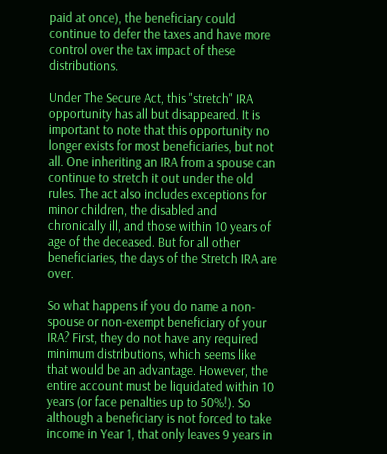paid at once), the beneficiary could continue to defer the taxes and have more control over the tax impact of these distributions.

Under The Secure Act, this "stretch" IRA opportunity has all but disappeared. It is important to note that this opportunity no longer exists for most beneficiaries, but not all. One inheriting an IRA from a spouse can continue to stretch it out under the old rules. The act also includes exceptions for minor children, the disabled and chronically ill, and those within 10 years of age of the deceased. But for all other beneficiaries, the days of the Stretch IRA are over.

So what happens if you do name a non-spouse or non-exempt beneficiary of your IRA? First, they do not have any required minimum distributions, which seems like that would be an advantage. However, the entire account must be liquidated within 10 years (or face penalties up to 50%!). So although a beneficiary is not forced to take income in Year 1, that only leaves 9 years in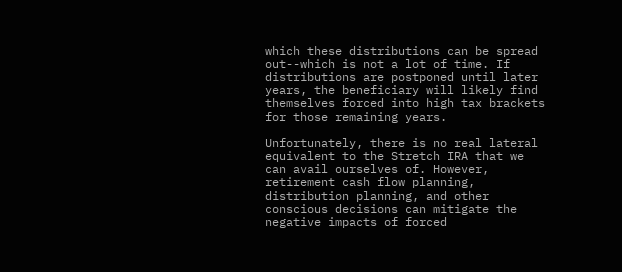which these distributions can be spread out--which is not a lot of time. If distributions are postponed until later years, the beneficiary will likely find themselves forced into high tax brackets for those remaining years.

Unfortunately, there is no real lateral equivalent to the Stretch IRA that we can avail ourselves of. However, retirement cash flow planning, distribution planning, and other conscious decisions can mitigate the negative impacts of forced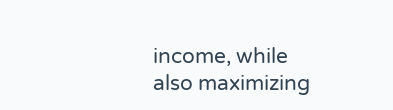income, while also maximizing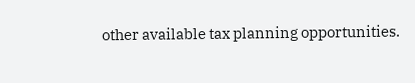other available tax planning opportunities.